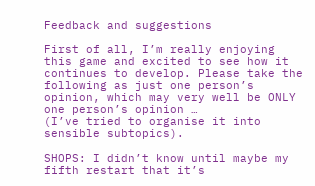Feedback and suggestions

First of all, I’m really enjoying this game and excited to see how it continues to develop. Please take the following as just one person’s opinion, which may very well be ONLY one person’s opinion …
(I’ve tried to organise it into sensible subtopics).

SHOPS: I didn’t know until maybe my fifth restart that it’s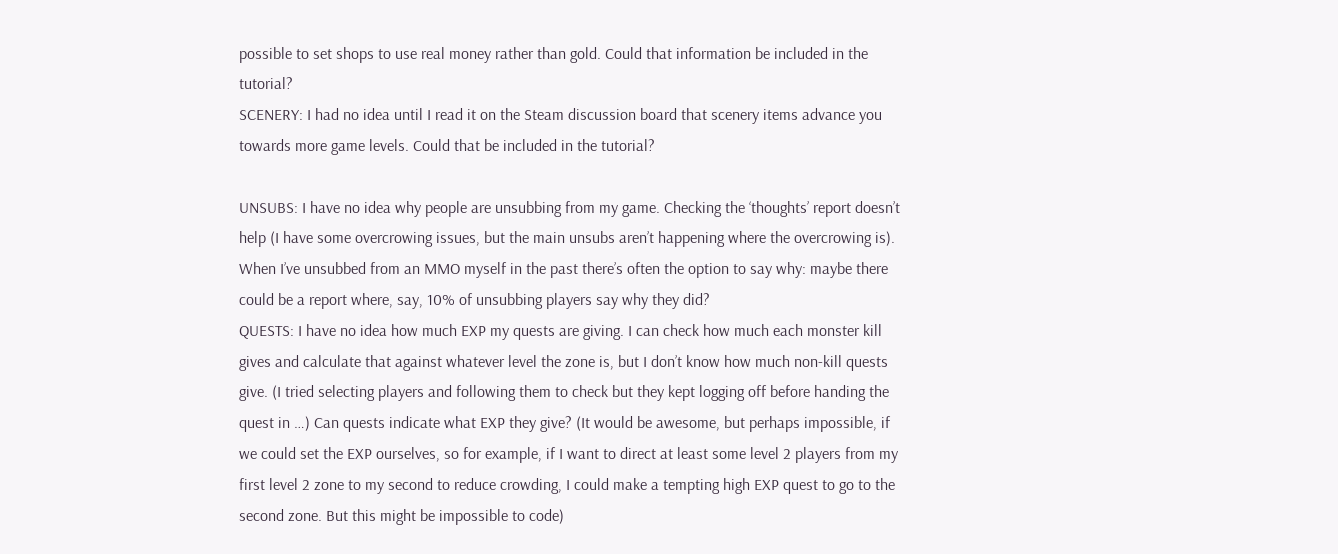possible to set shops to use real money rather than gold. Could that information be included in the tutorial?
SCENERY: I had no idea until I read it on the Steam discussion board that scenery items advance you towards more game levels. Could that be included in the tutorial?

UNSUBS: I have no idea why people are unsubbing from my game. Checking the ‘thoughts’ report doesn’t help (I have some overcrowing issues, but the main unsubs aren’t happening where the overcrowing is). When I’ve unsubbed from an MMO myself in the past there’s often the option to say why: maybe there could be a report where, say, 10% of unsubbing players say why they did?
QUESTS: I have no idea how much EXP my quests are giving. I can check how much each monster kill gives and calculate that against whatever level the zone is, but I don’t know how much non-kill quests give. (I tried selecting players and following them to check but they kept logging off before handing the quest in …) Can quests indicate what EXP they give? (It would be awesome, but perhaps impossible, if we could set the EXP ourselves, so for example, if I want to direct at least some level 2 players from my first level 2 zone to my second to reduce crowding, I could make a tempting high EXP quest to go to the second zone. But this might be impossible to code)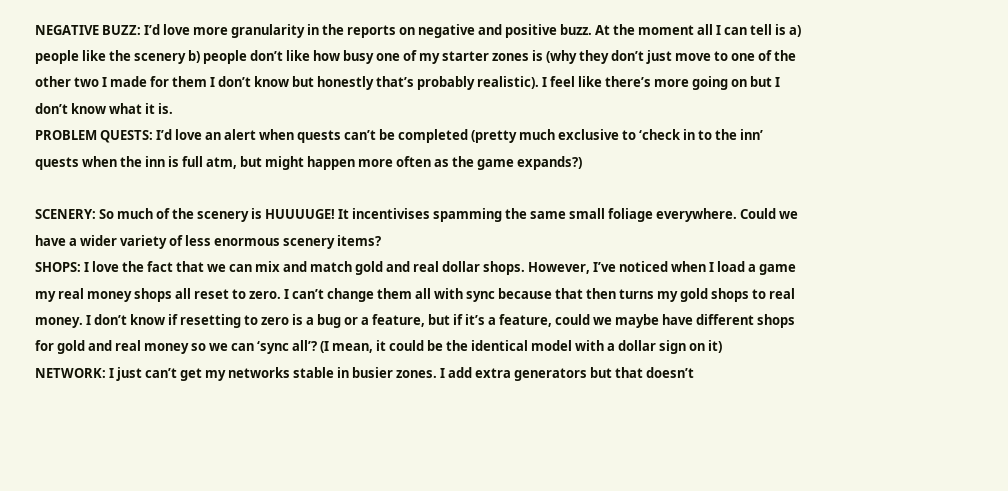NEGATIVE BUZZ: I’d love more granularity in the reports on negative and positive buzz. At the moment all I can tell is a) people like the scenery b) people don’t like how busy one of my starter zones is (why they don’t just move to one of the other two I made for them I don’t know but honestly that’s probably realistic). I feel like there’s more going on but I don’t know what it is.
PROBLEM QUESTS: I’d love an alert when quests can’t be completed (pretty much exclusive to ‘check in to the inn’ quests when the inn is full atm, but might happen more often as the game expands?)

SCENERY: So much of the scenery is HUUUUGE! It incentivises spamming the same small foliage everywhere. Could we have a wider variety of less enormous scenery items?
SHOPS: I love the fact that we can mix and match gold and real dollar shops. However, I’ve noticed when I load a game my real money shops all reset to zero. I can’t change them all with sync because that then turns my gold shops to real money. I don’t know if resetting to zero is a bug or a feature, but if it’s a feature, could we maybe have different shops for gold and real money so we can ‘sync all’? (I mean, it could be the identical model with a dollar sign on it)
NETWORK: I just can’t get my networks stable in busier zones. I add extra generators but that doesn’t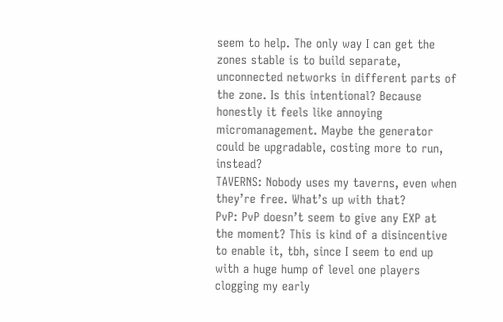seem to help. The only way I can get the zones stable is to build separate, unconnected networks in different parts of the zone. Is this intentional? Because honestly it feels like annoying micromanagement. Maybe the generator could be upgradable, costing more to run, instead?
TAVERNS: Nobody uses my taverns, even when they’re free. What’s up with that?
PvP: PvP doesn’t seem to give any EXP at the moment? This is kind of a disincentive to enable it, tbh, since I seem to end up with a huge hump of level one players clogging my early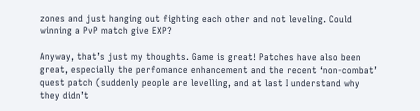zones and just hanging out fighting each other and not leveling. Could winning a PvP match give EXP?

Anyway, that’s just my thoughts. Game is great! Patches have also been great, especially the perfomance enhancement and the recent ‘non-combat’ quest patch (suddenly people are levelling, and at last I understand why they didn’t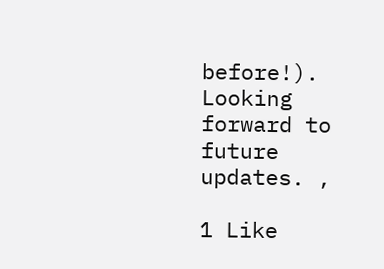before!). Looking forward to future updates. ,

1 Like